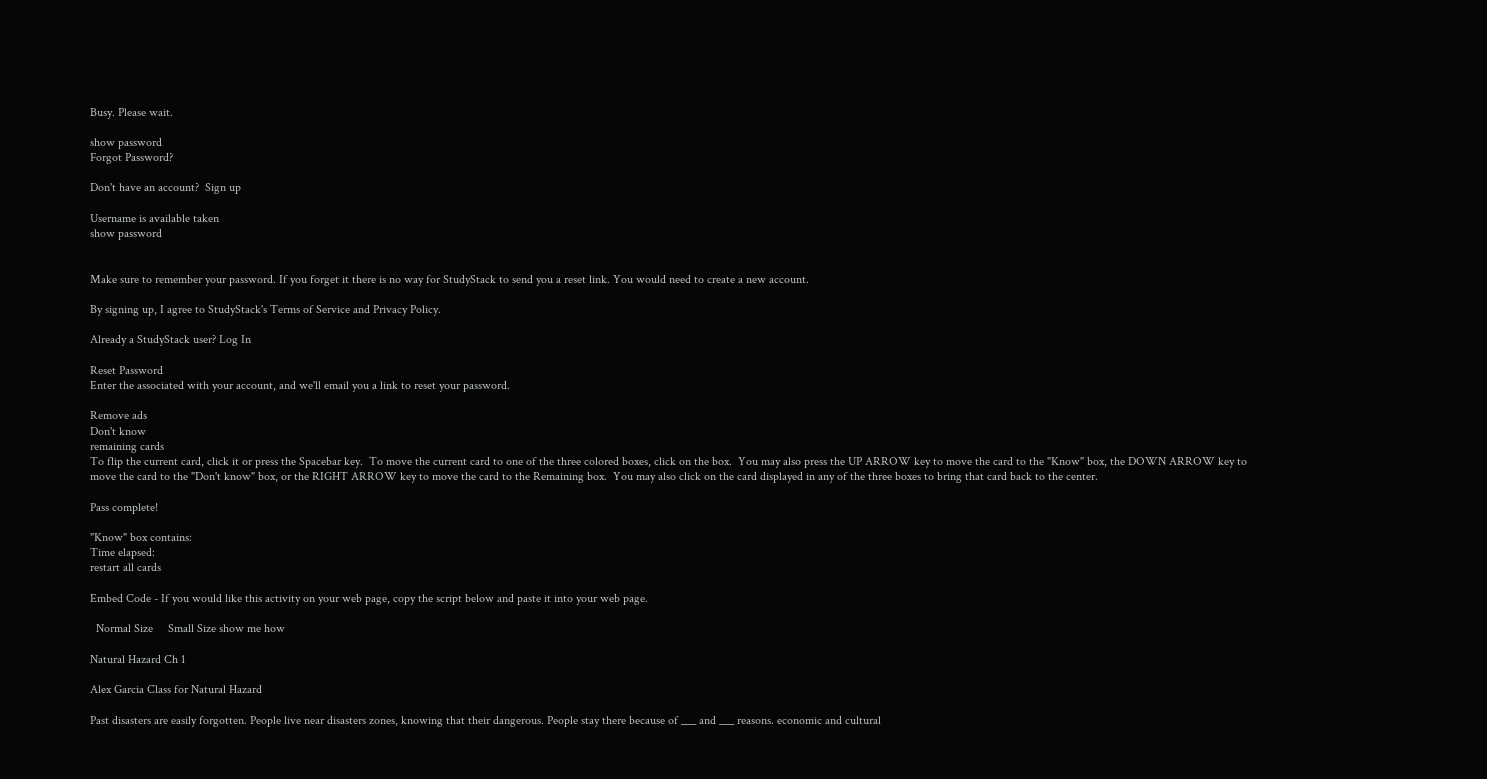Busy. Please wait.

show password
Forgot Password?

Don't have an account?  Sign up

Username is available taken
show password


Make sure to remember your password. If you forget it there is no way for StudyStack to send you a reset link. You would need to create a new account.

By signing up, I agree to StudyStack's Terms of Service and Privacy Policy.

Already a StudyStack user? Log In

Reset Password
Enter the associated with your account, and we'll email you a link to reset your password.

Remove ads
Don't know
remaining cards
To flip the current card, click it or press the Spacebar key.  To move the current card to one of the three colored boxes, click on the box.  You may also press the UP ARROW key to move the card to the "Know" box, the DOWN ARROW key to move the card to the "Don't know" box, or the RIGHT ARROW key to move the card to the Remaining box.  You may also click on the card displayed in any of the three boxes to bring that card back to the center.

Pass complete!

"Know" box contains:
Time elapsed:
restart all cards

Embed Code - If you would like this activity on your web page, copy the script below and paste it into your web page.

  Normal Size     Small Size show me how

Natural Hazard Ch 1

Alex Garcia Class for Natural Hazard

Past disasters are easily forgotten. People live near disasters zones, knowing that their dangerous. People stay there because of ___ and ___ reasons. economic and cultural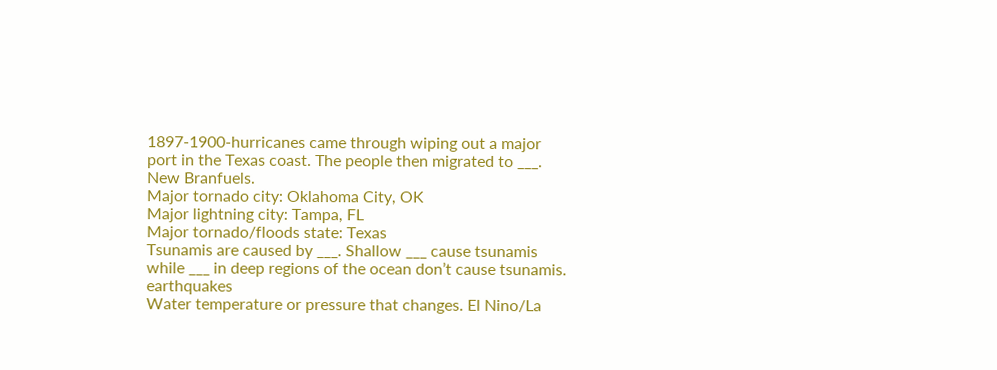1897-1900-hurricanes came through wiping out a major port in the Texas coast. The people then migrated to ___. New Branfuels.
Major tornado city: Oklahoma City, OK
Major lightning city: Tampa, FL
Major tornado/floods state: Texas
Tsunamis are caused by ___. Shallow ___ cause tsunamis while ___ in deep regions of the ocean don’t cause tsunamis. earthquakes
Water temperature or pressure that changes. El Nino/La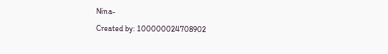Nina-
Created by: 100000024708902